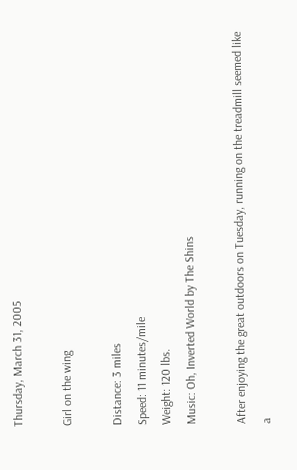Thursday, March 31, 2005

Girl on the wing

Distance: 3 miles
Speed: 11 minutes/mile
Weight: 120 lbs.
Music: Oh, Inverted World by The Shins

After enjoying the great outdoors on Tuesday, running on the treadmill seemed like a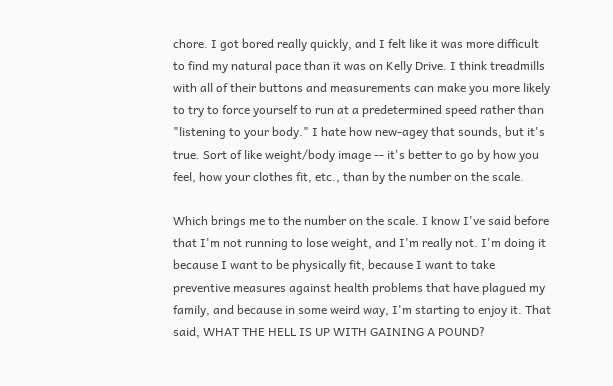chore. I got bored really quickly, and I felt like it was more difficult to find my natural pace than it was on Kelly Drive. I think treadmills with all of their buttons and measurements can make you more likely to try to force yourself to run at a predetermined speed rather than "listening to your body." I hate how new-agey that sounds, but it's true. Sort of like weight/body image -- it's better to go by how you feel, how your clothes fit, etc., than by the number on the scale.

Which brings me to the number on the scale. I know I've said before that I'm not running to lose weight, and I'm really not. I'm doing it because I want to be physically fit, because I want to take preventive measures against health problems that have plagued my family, and because in some weird way, I'm starting to enjoy it. That said, WHAT THE HELL IS UP WITH GAINING A POUND?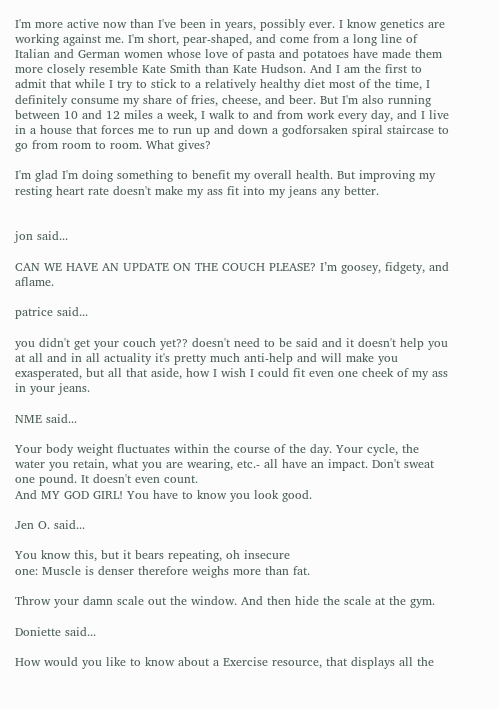I'm more active now than I've been in years, possibly ever. I know genetics are working against me. I'm short, pear-shaped, and come from a long line of Italian and German women whose love of pasta and potatoes have made them more closely resemble Kate Smith than Kate Hudson. And I am the first to admit that while I try to stick to a relatively healthy diet most of the time, I definitely consume my share of fries, cheese, and beer. But I'm also running between 10 and 12 miles a week, I walk to and from work every day, and I live in a house that forces me to run up and down a godforsaken spiral staircase to go from room to room. What gives?

I'm glad I'm doing something to benefit my overall health. But improving my resting heart rate doesn't make my ass fit into my jeans any better.


jon said...

CAN WE HAVE AN UPDATE ON THE COUCH PLEASE? I’m goosey, fidgety, and aflame.

patrice said...

you didn't get your couch yet?? doesn't need to be said and it doesn't help you at all and in all actuality it's pretty much anti-help and will make you exasperated, but all that aside, how I wish I could fit even one cheek of my ass in your jeans.

NME said...

Your body weight fluctuates within the course of the day. Your cycle, the water you retain, what you are wearing, etc.- all have an impact. Don't sweat one pound. It doesn't even count.
And MY GOD GIRL! You have to know you look good.

Jen O. said...

You know this, but it bears repeating, oh insecure
one: Muscle is denser therefore weighs more than fat.

Throw your damn scale out the window. And then hide the scale at the gym.

Doniette said...

How would you like to know about a Exercise resource, that displays all the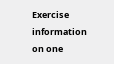Exercise information on one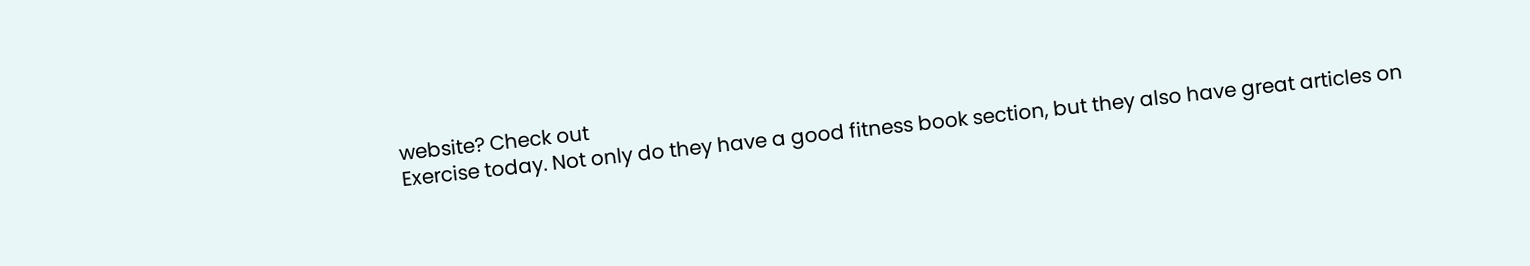website? Check out
Exercise today. Not only do they have a good fitness book section, but they also have great articles on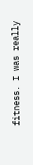fitness. I was really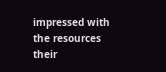impressed with the resources their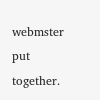webmster put together.